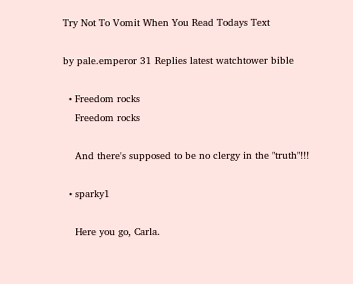Try Not To Vomit When You Read Todays Text

by pale.emperor 31 Replies latest watchtower bible

  • Freedom rocks
    Freedom rocks

    And there's supposed to be no clergy in the "truth"!!!

  • sparky1

    Here you go, Carla.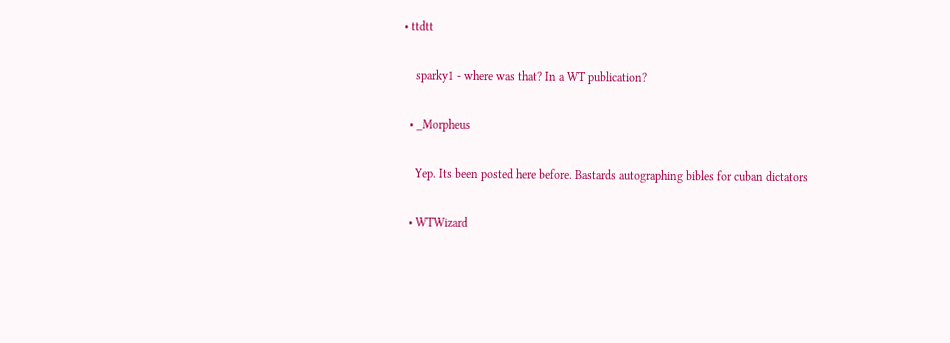• ttdtt

    sparky1 - where was that? In a WT publication?

  • _Morpheus

    Yep. Its been posted here before. Bastards autographing bibles for cuban dictators

  • WTWizard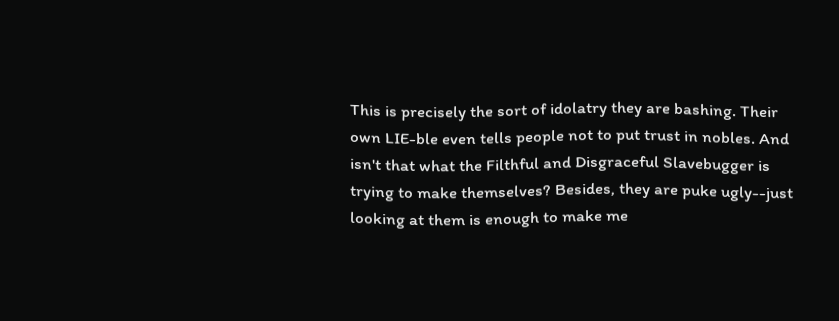This is precisely the sort of idolatry they are bashing. Their own LIE-ble even tells people not to put trust in nobles. And isn't that what the Filthful and Disgraceful Slavebugger is trying to make themselves? Besides, they are puke ugly--just looking at them is enough to make me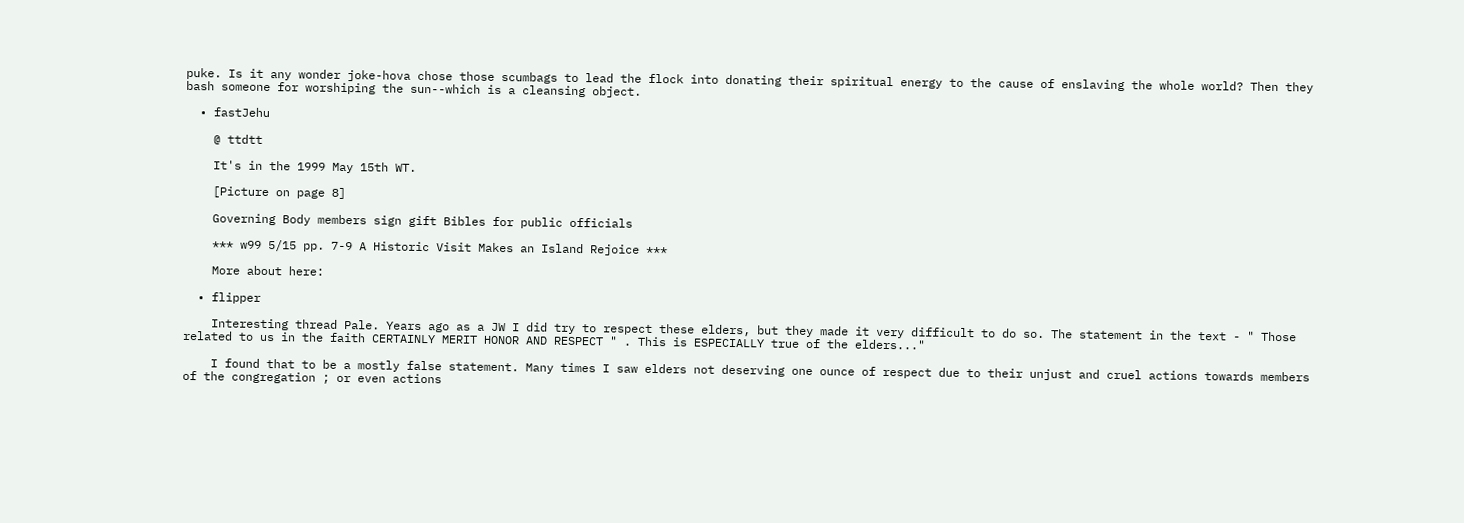puke. Is it any wonder joke-hova chose those scumbags to lead the flock into donating their spiritual energy to the cause of enslaving the whole world? Then they bash someone for worshiping the sun--which is a cleansing object.

  • fastJehu

    @ ttdtt

    It's in the 1999 May 15th WT.

    [Picture on page 8]

    Governing Body members sign gift Bibles for public officials

    *** w99 5/15 pp. 7-9 A Historic Visit Makes an Island Rejoice ***

    More about here:

  • flipper

    Interesting thread Pale. Years ago as a JW I did try to respect these elders, but they made it very difficult to do so. The statement in the text - " Those related to us in the faith CERTAINLY MERIT HONOR AND RESPECT " . This is ESPECIALLY true of the elders..."

    I found that to be a mostly false statement. Many times I saw elders not deserving one ounce of respect due to their unjust and cruel actions towards members of the congregation ; or even actions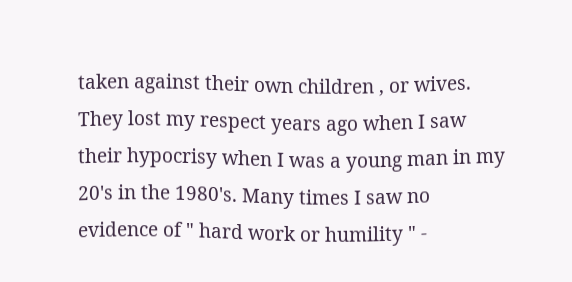taken against their own children , or wives. They lost my respect years ago when I saw their hypocrisy when I was a young man in my 20's in the 1980's. Many times I saw no evidence of " hard work or humility " -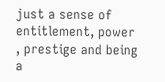just a sense of entitlement, power , prestige and being a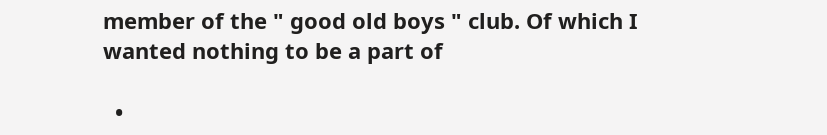member of the " good old boys " club. Of which I wanted nothing to be a part of

  •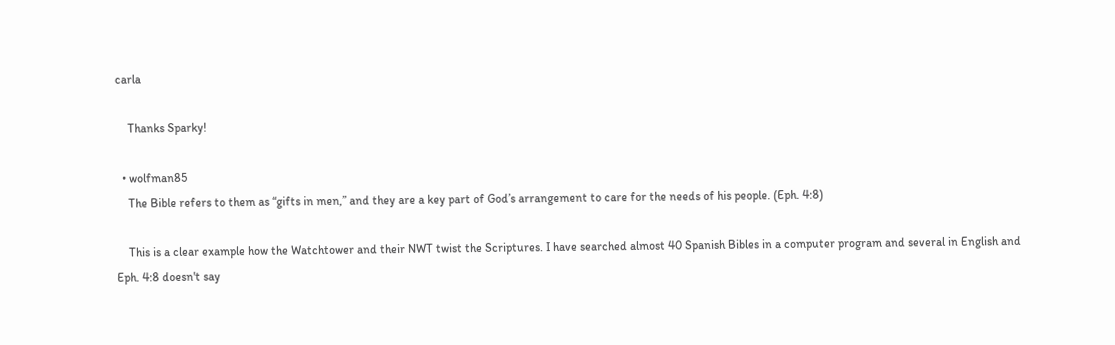carla

    Thanks Sparky!

  • wolfman85
    The Bible refers to them as “gifts in men,” and they are a key part of God’s arrangement to care for the needs of his people. (Eph. 4:8)

    This is a clear example how the Watchtower and their NWT twist the Scriptures. I have searched almost 40 Spanish Bibles in a computer program and several in English and Eph. 4:8 doesn't say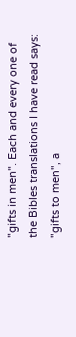"gifts in men". Each and every one of the Bibles translations I have read says: "gifts to men", a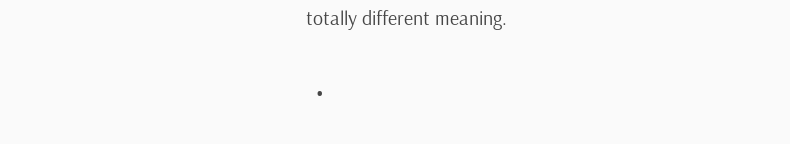totally different meaning.

  •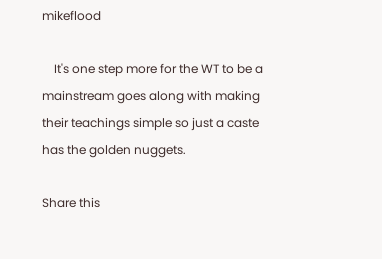mikeflood

    It's one step more for the WT to be a mainstream goes along with making their teachings simple so just a caste has the golden nuggets.

Share this